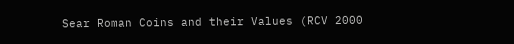Sear Roman Coins and their Values (RCV 2000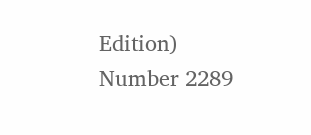Edition) Number 2289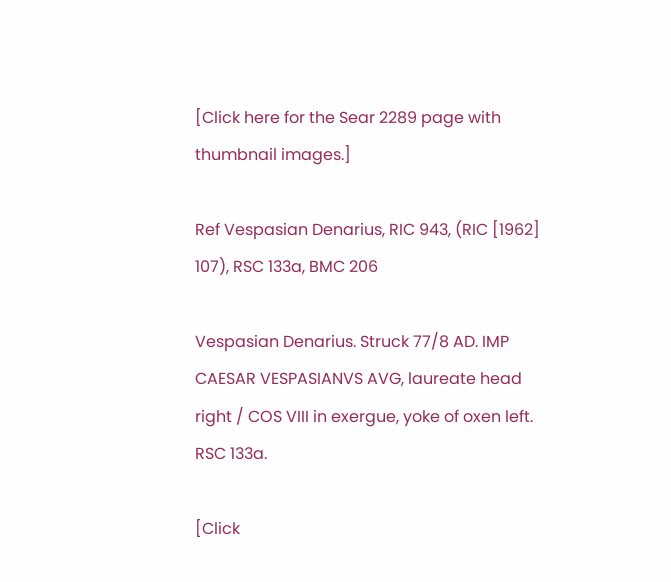[Click here for the Sear 2289 page with thumbnail images.]

Ref Vespasian Denarius, RIC 943, (RIC [1962] 107), RSC 133a, BMC 206

Vespasian Denarius. Struck 77/8 AD. IMP CAESAR VESPASIANVS AVG, laureate head right / COS VIII in exergue, yoke of oxen left. RSC 133a.

[Click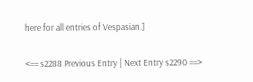here for all entries of Vespasian.]

<== s2288 Previous Entry | Next Entry s2290 ==>